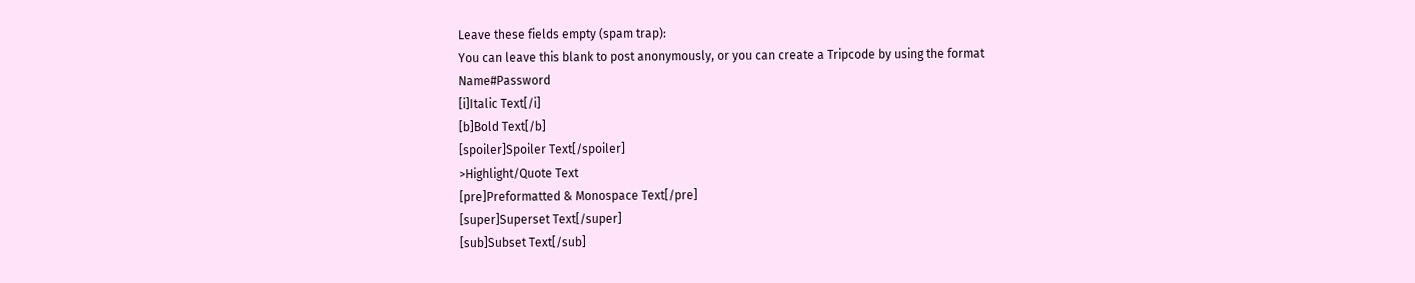Leave these fields empty (spam trap):
You can leave this blank to post anonymously, or you can create a Tripcode by using the format Name#Password
[i]Italic Text[/i]
[b]Bold Text[/b]
[spoiler]Spoiler Text[/spoiler]
>Highlight/Quote Text
[pre]Preformatted & Monospace Text[/pre]
[super]Superset Text[/super]
[sub]Subset Text[/sub]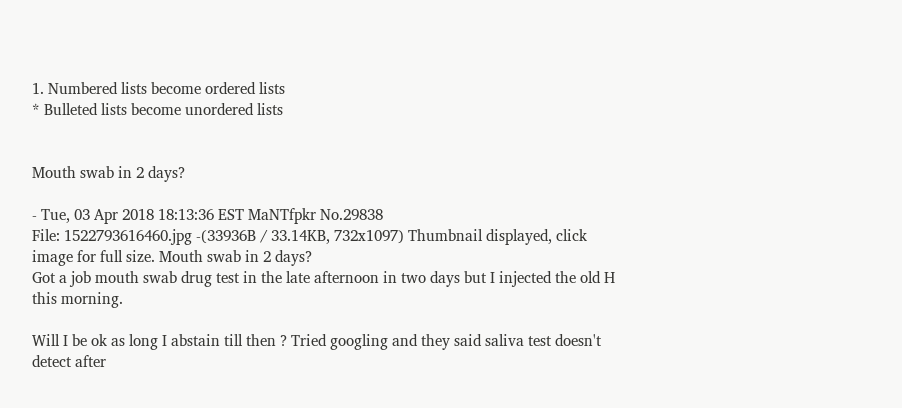1. Numbered lists become ordered lists
* Bulleted lists become unordered lists


Mouth swab in 2 days?

- Tue, 03 Apr 2018 18:13:36 EST MaNTfpkr No.29838
File: 1522793616460.jpg -(33936B / 33.14KB, 732x1097) Thumbnail displayed, click image for full size. Mouth swab in 2 days?
Got a job mouth swab drug test in the late afternoon in two days but I injected the old H this morning.

Will I be ok as long I abstain till then ? Tried googling and they said saliva test doesn't detect after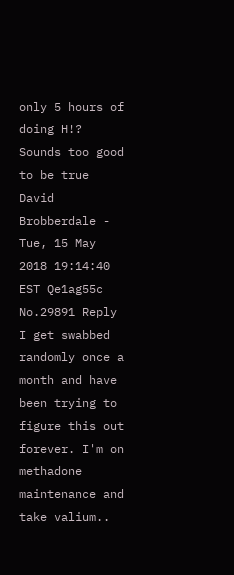only 5 hours of doing H!? Sounds too good to be true
David Brobberdale - Tue, 15 May 2018 19:14:40 EST Qe1ag55c No.29891 Reply
I get swabbed randomly once a month and have been trying to figure this out forever. I'm on methadone maintenance and take valium..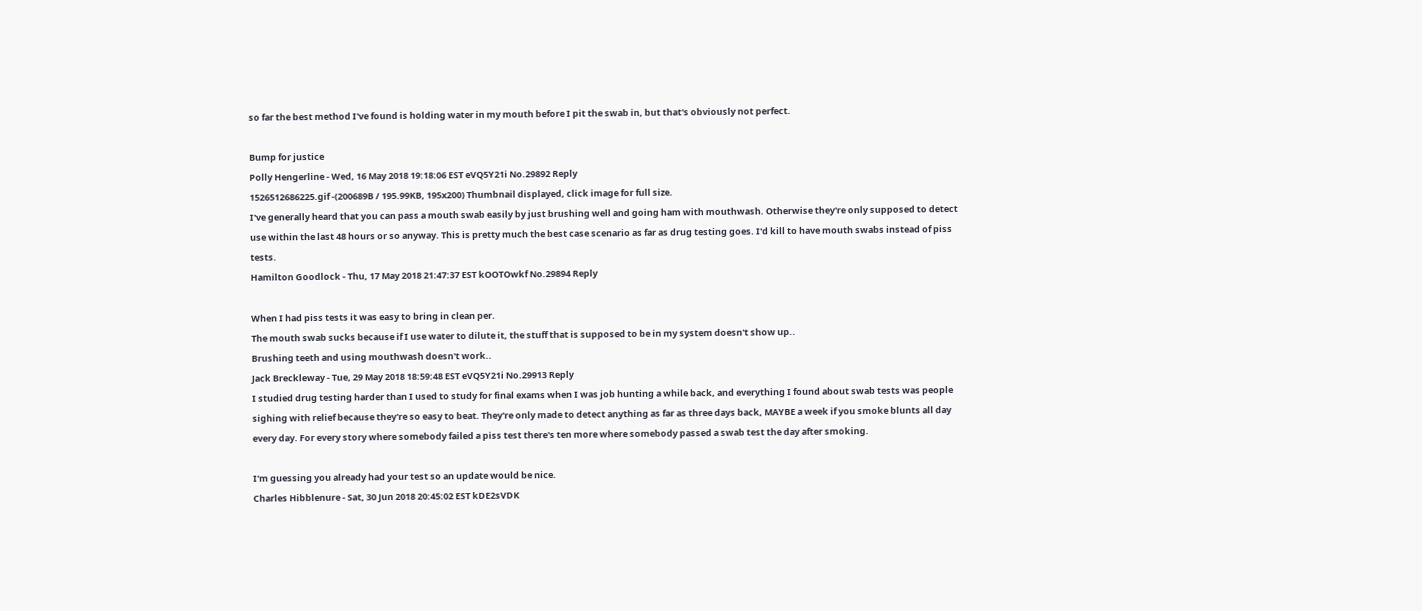so far the best method I've found is holding water in my mouth before I pit the swab in, but that's obviously not perfect.

Bump for justice
Polly Hengerline - Wed, 16 May 2018 19:18:06 EST eVQ5Y21i No.29892 Reply
1526512686225.gif -(200689B / 195.99KB, 195x200) Thumbnail displayed, click image for full size.
I've generally heard that you can pass a mouth swab easily by just brushing well and going ham with mouthwash. Otherwise they're only supposed to detect use within the last 48 hours or so anyway. This is pretty much the best case scenario as far as drug testing goes. I'd kill to have mouth swabs instead of piss tests.
Hamilton Goodlock - Thu, 17 May 2018 21:47:37 EST kOOTOwkf No.29894 Reply

When I had piss tests it was easy to bring in clean per.
The mouth swab sucks because if I use water to dilute it, the stuff that is supposed to be in my system doesn't show up..
Brushing teeth and using mouthwash doesn't work..
Jack Breckleway - Tue, 29 May 2018 18:59:48 EST eVQ5Y21i No.29913 Reply
I studied drug testing harder than I used to study for final exams when I was job hunting a while back, and everything I found about swab tests was people sighing with relief because they're so easy to beat. They're only made to detect anything as far as three days back, MAYBE a week if you smoke blunts all day every day. For every story where somebody failed a piss test there's ten more where somebody passed a swab test the day after smoking.

I'm guessing you already had your test so an update would be nice.
Charles Hibblenure - Sat, 30 Jun 2018 20:45:02 EST kDE2sVDK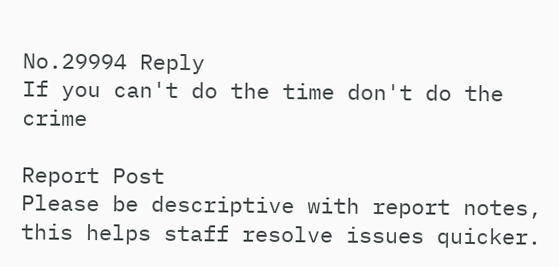No.29994 Reply
If you can't do the time don't do the crime

Report Post
Please be descriptive with report notes,
this helps staff resolve issues quicker.